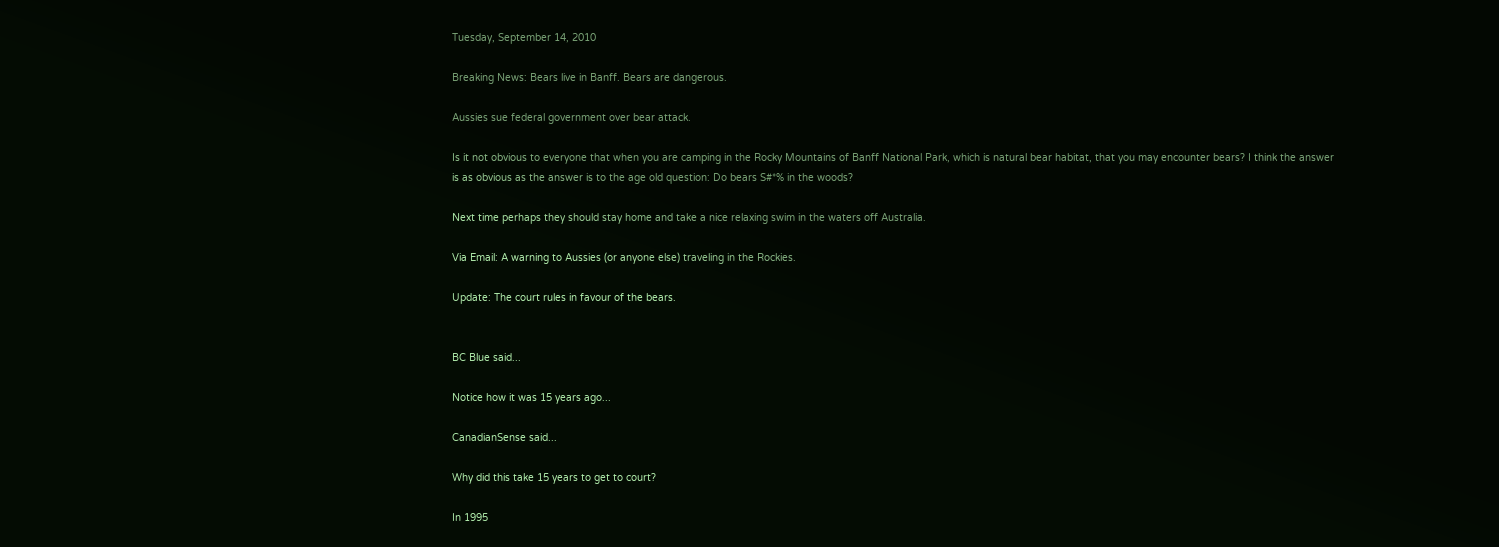Tuesday, September 14, 2010

Breaking News: Bears live in Banff. Bears are dangerous.

Aussies sue federal government over bear attack.

Is it not obvious to everyone that when you are camping in the Rocky Mountains of Banff National Park, which is natural bear habitat, that you may encounter bears? I think the answer is as obvious as the answer is to the age old question: Do bears S#*% in the woods?

Next time perhaps they should stay home and take a nice relaxing swim in the waters off Australia.

Via Email: A warning to Aussies (or anyone else) traveling in the Rockies.

Update: The court rules in favour of the bears.


BC Blue said...

Notice how it was 15 years ago...

CanadianSense said...

Why did this take 15 years to get to court?

In 1995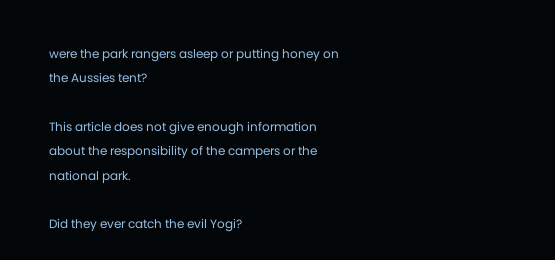were the park rangers asleep or putting honey on the Aussies tent?

This article does not give enough information about the responsibility of the campers or the national park.

Did they ever catch the evil Yogi?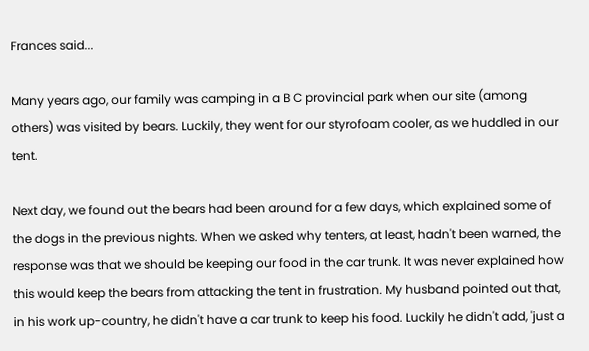Frances said...

Many years ago, our family was camping in a B C provincial park when our site (among others) was visited by bears. Luckily, they went for our styrofoam cooler, as we huddled in our tent.

Next day, we found out the bears had been around for a few days, which explained some of the dogs in the previous nights. When we asked why tenters, at least, hadn't been warned, the response was that we should be keeping our food in the car trunk. It was never explained how this would keep the bears from attacking the tent in frustration. My husband pointed out that, in his work up-country, he didn't have a car trunk to keep his food. Luckily he didn't add, 'just a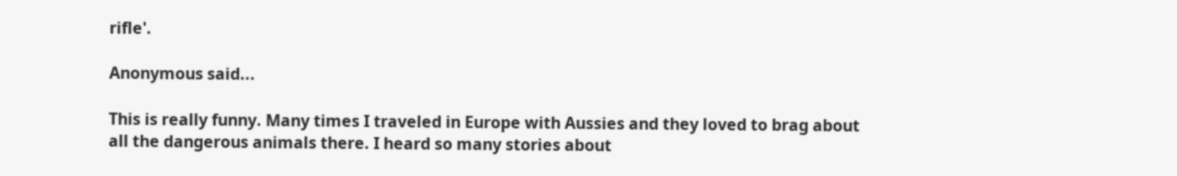rifle'.

Anonymous said...

This is really funny. Many times I traveled in Europe with Aussies and they loved to brag about all the dangerous animals there. I heard so many stories about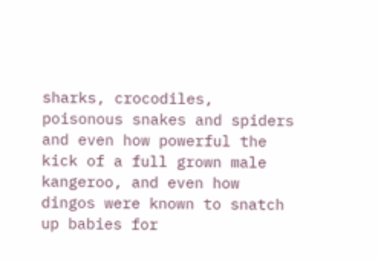sharks, crocodiles, poisonous snakes and spiders and even how powerful the kick of a full grown male kangeroo, and even how dingos were known to snatch up babies for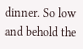dinner. So low and behold the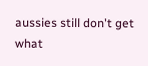aussies still don't get what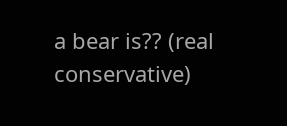a bear is?? (real conservative)